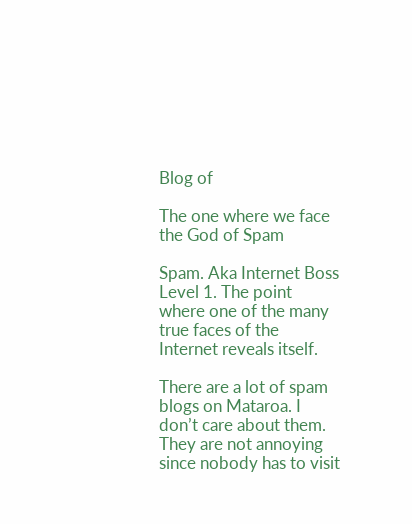Blog of

The one where we face the God of Spam

Spam. Aka Internet Boss Level 1. The point where one of the many true faces of the Internet reveals itself.

There are a lot of spam blogs on Mataroa. I don’t care about them. They are not annoying since nobody has to visit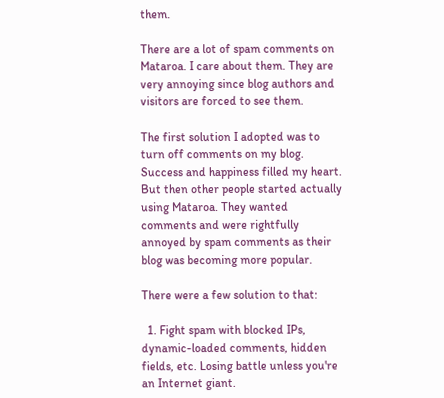them.

There are a lot of spam comments on Mataroa. I care about them. They are very annoying since blog authors and visitors are forced to see them.

The first solution I adopted was to turn off comments on my blog. Success and happiness filled my heart. But then other people started actually using Mataroa. They wanted comments and were rightfully annoyed by spam comments as their blog was becoming more popular.

There were a few solution to that:

  1. Fight spam with blocked IPs, dynamic-loaded comments, hidden fields, etc. Losing battle unless you're an Internet giant.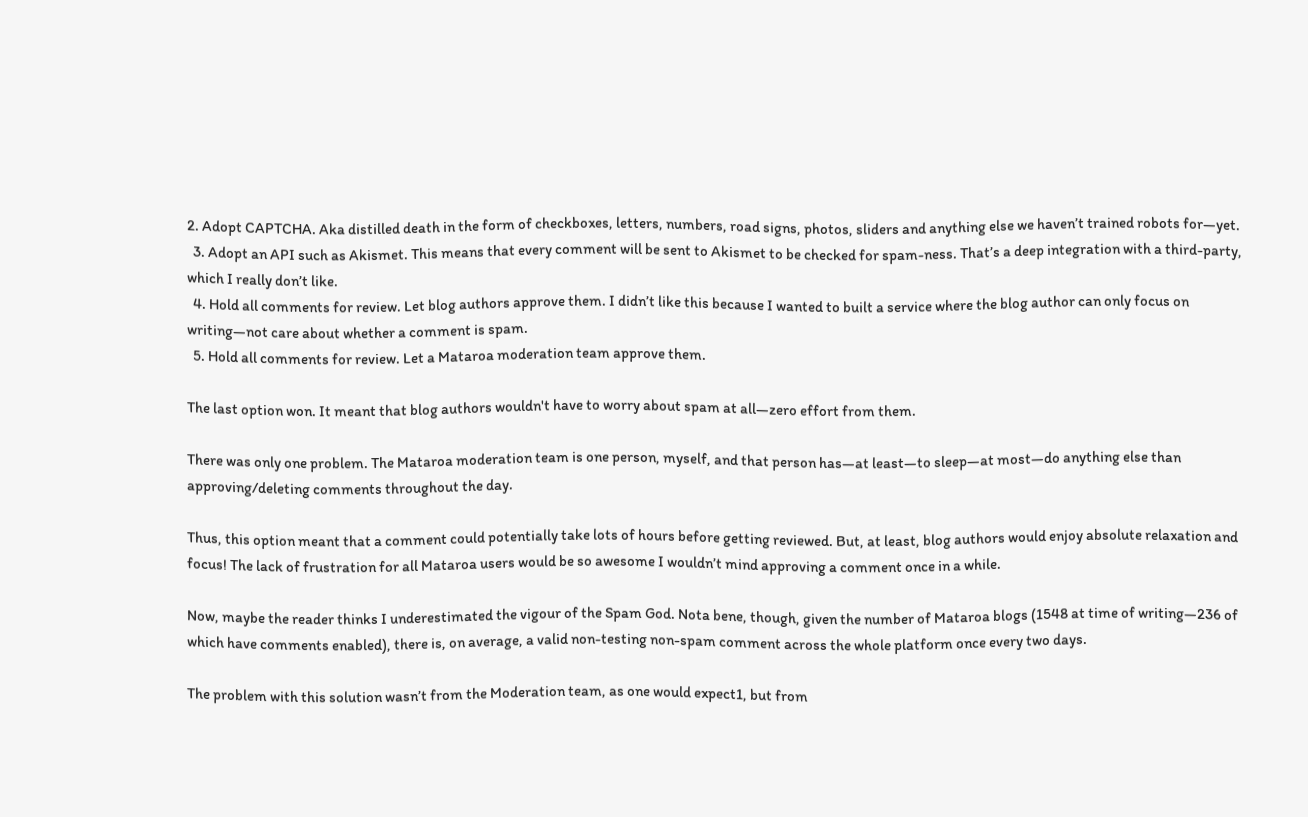2. Adopt CAPTCHA. Aka distilled death in the form of checkboxes, letters, numbers, road signs, photos, sliders and anything else we haven’t trained robots for—yet.
  3. Adopt an API such as Akismet. This means that every comment will be sent to Akismet to be checked for spam-ness. That’s a deep integration with a third-party, which I really don’t like.
  4. Hold all comments for review. Let blog authors approve them. I didn’t like this because I wanted to built a service where the blog author can only focus on writing—not care about whether a comment is spam.
  5. Hold all comments for review. Let a Mataroa moderation team approve them.

The last option won. It meant that blog authors wouldn't have to worry about spam at all—zero effort from them.

There was only one problem. The Mataroa moderation team is one person, myself, and that person has—at least—to sleep—at most—do anything else than approving/deleting comments throughout the day.

Thus, this option meant that a comment could potentially take lots of hours before getting reviewed. But, at least, blog authors would enjoy absolute relaxation and focus! The lack of frustration for all Mataroa users would be so awesome I wouldn’t mind approving a comment once in a while.

Now, maybe the reader thinks I underestimated the vigour of the Spam God. Nota bene, though, given the number of Mataroa blogs (1548 at time of writing—236 of which have comments enabled), there is, on average, a valid non-testing non-spam comment across the whole platform once every two days.

The problem with this solution wasn’t from the Moderation team, as one would expect1, but from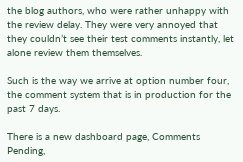the blog authors, who were rather unhappy with the review delay. They were very annoyed that they couldn’t see their test comments instantly, let alone review them themselves.

Such is the way we arrive at option number four, the comment system that is in production for the past 7 days.

There is a new dashboard page, Comments Pending,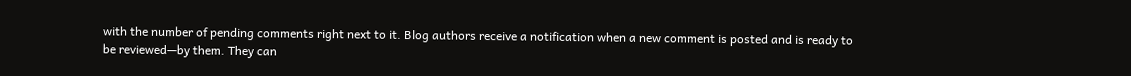with the number of pending comments right next to it. Blog authors receive a notification when a new comment is posted and is ready to be reviewed—by them. They can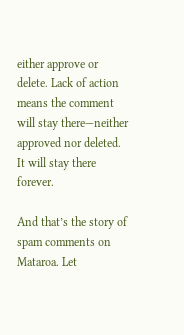either approve or delete. Lack of action means the comment will stay there—neither approved nor deleted. It will stay there forever.

And that’s the story of spam comments on Mataroa. Let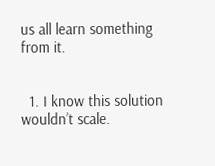us all learn something from it.


  1. I know this solution wouldn’t scale.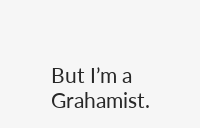But I’m a Grahamist.